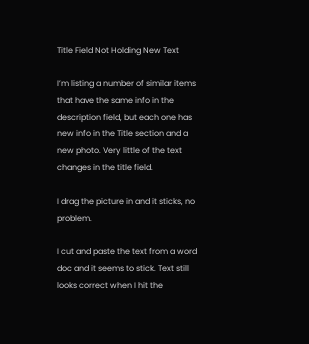Title Field Not Holding New Text

I’m listing a number of similar items that have the same info in the description field, but each one has new info in the Title section and a new photo. Very little of the text changes in the title field.

I drag the picture in and it sticks, no problem.

I cut and paste the text from a word doc and it seems to stick. Text still looks correct when I hit the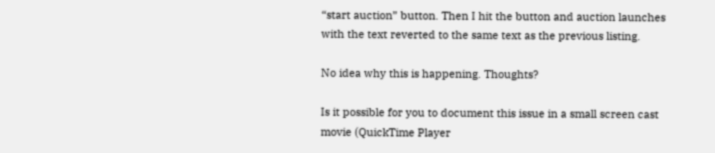“start auction” button. Then I hit the button and auction launches with the text reverted to the same text as the previous listing.

No idea why this is happening. Thoughts?

Is it possible for you to document this issue in a small screen cast movie (QuickTime Player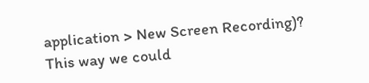application > New Screen Recording)? This way we could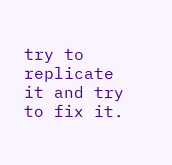try to replicate it and try to fix it.